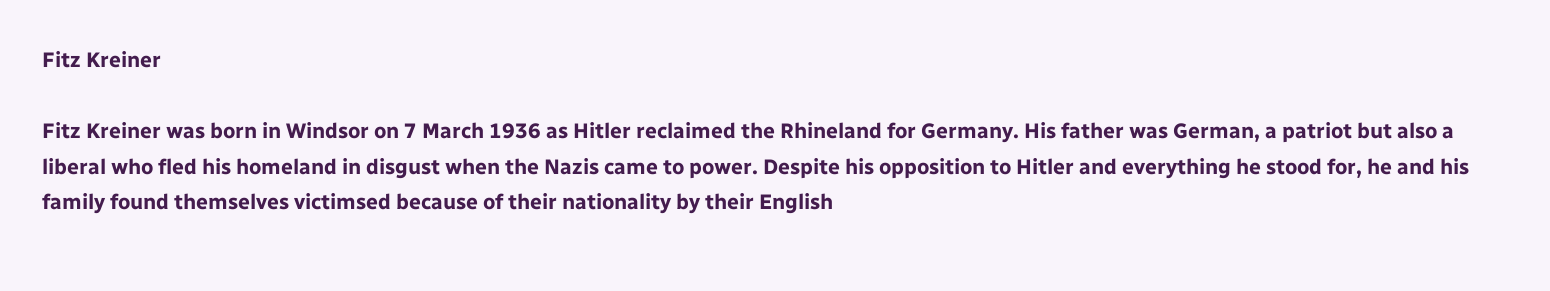Fitz Kreiner

Fitz Kreiner was born in Windsor on 7 March 1936 as Hitler reclaimed the Rhineland for Germany. His father was German, a patriot but also a liberal who fled his homeland in disgust when the Nazis came to power. Despite his opposition to Hitler and everything he stood for, he and his family found themselves victimsed because of their nationality by their English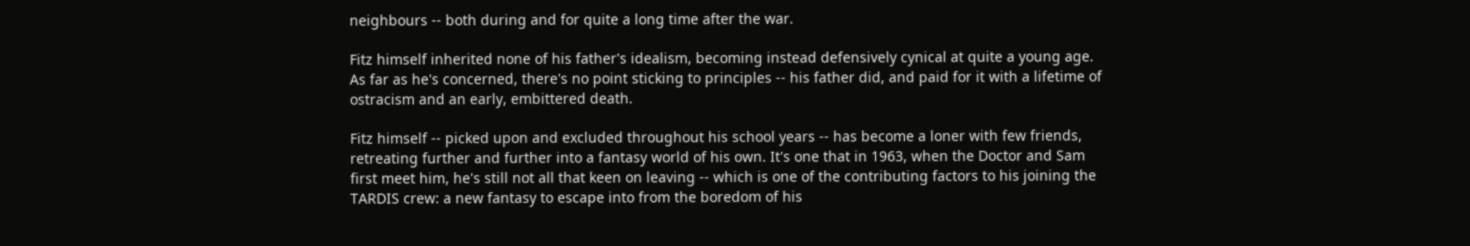neighbours -- both during and for quite a long time after the war.

Fitz himself inherited none of his father's idealism, becoming instead defensively cynical at quite a young age. As far as he's concerned, there's no point sticking to principles -- his father did, and paid for it with a lifetime of ostracism and an early, embittered death.

Fitz himself -- picked upon and excluded throughout his school years -- has become a loner with few friends, retreating further and further into a fantasy world of his own. It's one that in 1963, when the Doctor and Sam first meet him, he's still not all that keen on leaving -- which is one of the contributing factors to his joining the TARDIS crew: a new fantasy to escape into from the boredom of his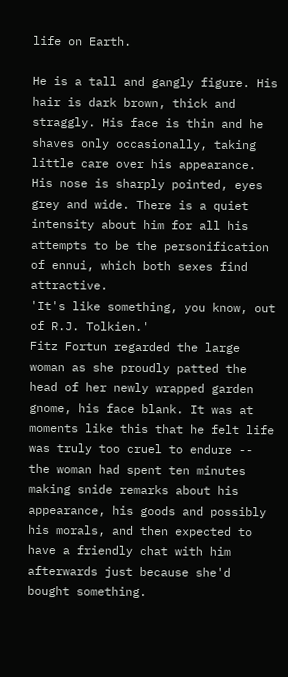life on Earth.

He is a tall and gangly figure. His hair is dark brown, thick and straggly. His face is thin and he shaves only occasionally, taking little care over his appearance. His nose is sharply pointed, eyes grey and wide. There is a quiet intensity about him for all his attempts to be the personification of ennui, which both sexes find attractive.
'It's like something, you know, out of R.J. Tolkien.'
Fitz Fortun regarded the large woman as she proudly patted the head of her newly wrapped garden gnome, his face blank. It was at moments like this that he felt life was truly too cruel to endure -- the woman had spent ten minutes making snide remarks about his appearance, his goods and possibly his morals, and then expected to have a friendly chat with him afterwards just because she'd bought something.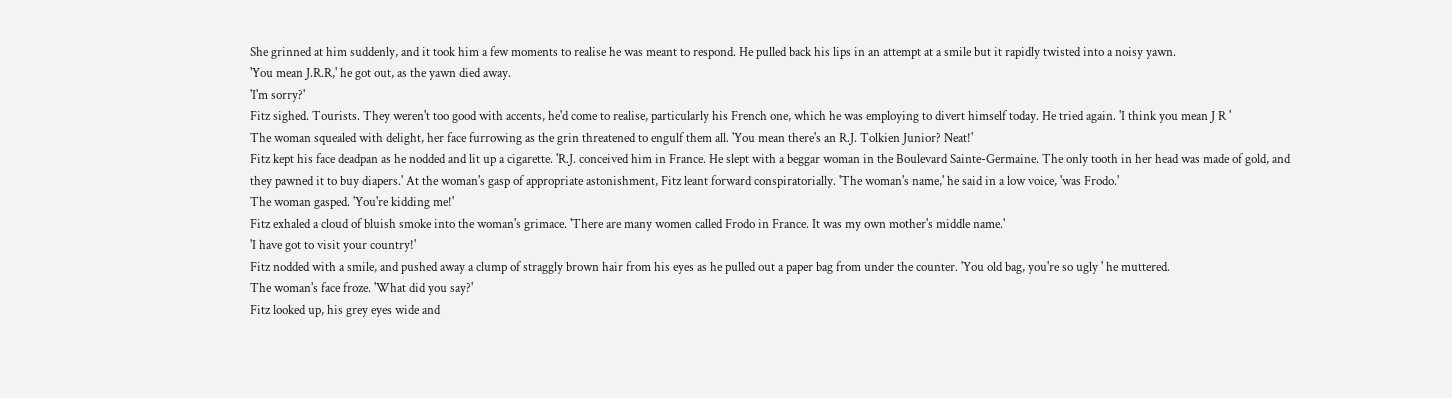She grinned at him suddenly, and it took him a few moments to realise he was meant to respond. He pulled back his lips in an attempt at a smile but it rapidly twisted into a noisy yawn.
'You mean J.R.R,' he got out, as the yawn died away.
'I'm sorry?'
Fitz sighed. Tourists. They weren't too good with accents, he'd come to realise, particularly his French one, which he was employing to divert himself today. He tried again. 'I think you mean J R '
The woman squealed with delight, her face furrowing as the grin threatened to engulf them all. 'You mean there's an R.J. Tolkien Junior? Neat!'
Fitz kept his face deadpan as he nodded and lit up a cigarette. 'R.J. conceived him in France. He slept with a beggar woman in the Boulevard Sainte-Germaine. The only tooth in her head was made of gold, and they pawned it to buy diapers.' At the woman's gasp of appropriate astonishment, Fitz leant forward conspiratorially. 'The woman's name,' he said in a low voice, 'was Frodo.'
The woman gasped. 'You're kidding me!'
Fitz exhaled a cloud of bluish smoke into the woman's grimace. 'There are many women called Frodo in France. It was my own mother's middle name.'
'I have got to visit your country!'
Fitz nodded with a smile, and pushed away a clump of straggly brown hair from his eyes as he pulled out a paper bag from under the counter. 'You old bag, you're so ugly ' he muttered.
The woman's face froze. 'What did you say?'
Fitz looked up, his grey eyes wide and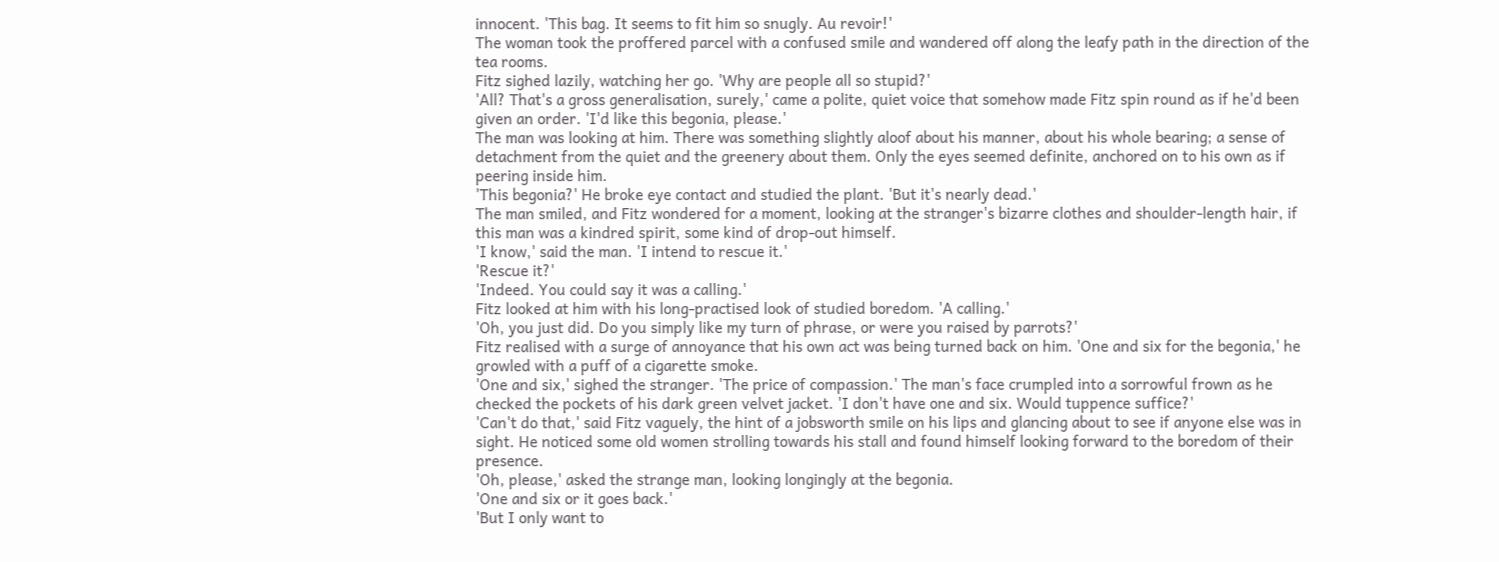innocent. 'This bag. It seems to fit him so snugly. Au revoir!'
The woman took the proffered parcel with a confused smile and wandered off along the leafy path in the direction of the tea rooms.
Fitz sighed lazily, watching her go. 'Why are people all so stupid?'
'All? That's a gross generalisation, surely,' came a polite, quiet voice that somehow made Fitz spin round as if he'd been given an order. 'I'd like this begonia, please.'
The man was looking at him. There was something slightly aloof about his manner, about his whole bearing; a sense of detachment from the quiet and the greenery about them. Only the eyes seemed definite, anchored on to his own as if peering inside him.
'This begonia?' He broke eye contact and studied the plant. 'But it's nearly dead.'
The man smiled, and Fitz wondered for a moment, looking at the stranger's bizarre clothes and shoulder-length hair, if this man was a kindred spirit, some kind of drop-out himself.
'I know,' said the man. 'I intend to rescue it.'
'Rescue it?'
'Indeed. You could say it was a calling.'
Fitz looked at him with his long-practised look of studied boredom. 'A calling.'
'Oh, you just did. Do you simply like my turn of phrase, or were you raised by parrots?'
Fitz realised with a surge of annoyance that his own act was being turned back on him. 'One and six for the begonia,' he growled with a puff of a cigarette smoke.
'One and six,' sighed the stranger. 'The price of compassion.' The man's face crumpled into a sorrowful frown as he checked the pockets of his dark green velvet jacket. 'I don't have one and six. Would tuppence suffice?'
'Can't do that,' said Fitz vaguely, the hint of a jobsworth smile on his lips and glancing about to see if anyone else was in sight. He noticed some old women strolling towards his stall and found himself looking forward to the boredom of their presence.
'Oh, please,' asked the strange man, looking longingly at the begonia.
'One and six or it goes back.'
'But I only want to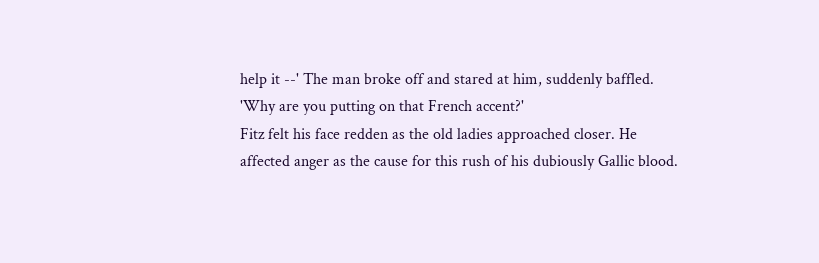help it --' The man broke off and stared at him, suddenly baffled. 'Why are you putting on that French accent?'
Fitz felt his face redden as the old ladies approached closer. He affected anger as the cause for this rush of his dubiously Gallic blood.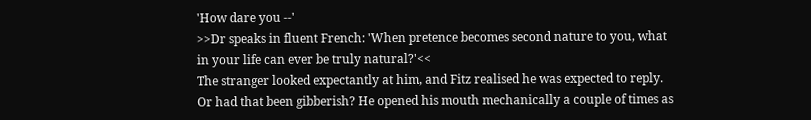'How dare you --'
>>Dr speaks in fluent French: 'When pretence becomes second nature to you, what in your life can ever be truly natural?'<<
The stranger looked expectantly at him, and Fitz realised he was expected to reply. Or had that been gibberish? He opened his mouth mechanically a couple of times as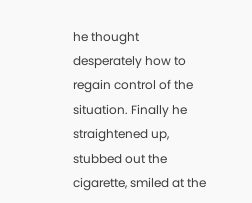he thought desperately how to regain control of the situation. Finally he straightened up, stubbed out the cigarette, smiled at the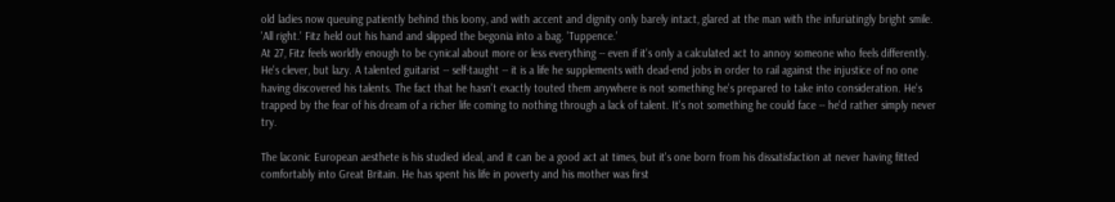old ladies now queuing patiently behind this loony, and with accent and dignity only barely intact, glared at the man with the infuriatingly bright smile.
'All right.' Fitz held out his hand and slipped the begonia into a bag. 'Tuppence.'
At 27, Fitz feels worldly enough to be cynical about more or less everything -- even if it's only a calculated act to annoy someone who feels differently. He's clever, but lazy. A talented guitarist -- self-taught -- it is a life he supplements with dead-end jobs in order to rail against the injustice of no one having discovered his talents. The fact that he hasn't exactly touted them anywhere is not something he's prepared to take into consideration. He's trapped by the fear of his dream of a richer life coming to nothing through a lack of talent. It's not something he could face -- he'd rather simply never try.

The laconic European aesthete is his studied ideal, and it can be a good act at times, but it's one born from his dissatisfaction at never having fitted comfortably into Great Britain. He has spent his life in poverty and his mother was first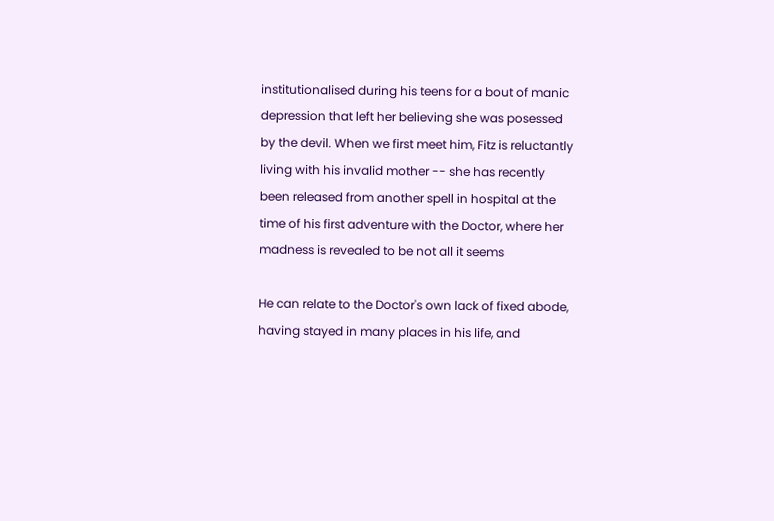institutionalised during his teens for a bout of manic depression that left her believing she was posessed by the devil. When we first meet him, Fitz is reluctantly living with his invalid mother -- she has recently been released from another spell in hospital at the time of his first adventure with the Doctor, where her madness is revealed to be not all it seems

He can relate to the Doctor's own lack of fixed abode, having stayed in many places in his life, and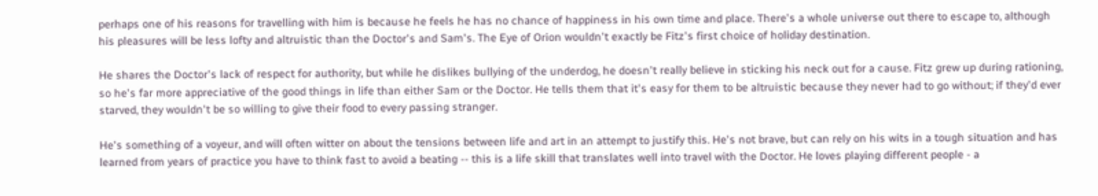perhaps one of his reasons for travelling with him is because he feels he has no chance of happiness in his own time and place. There's a whole universe out there to escape to, although his pleasures will be less lofty and altruistic than the Doctor's and Sam's. The Eye of Orion wouldn't exactly be Fitz's first choice of holiday destination.

He shares the Doctor's lack of respect for authority, but while he dislikes bullying of the underdog, he doesn't really believe in sticking his neck out for a cause. Fitz grew up during rationing, so he's far more appreciative of the good things in life than either Sam or the Doctor. He tells them that it's easy for them to be altruistic because they never had to go without; if they'd ever starved, they wouldn't be so willing to give their food to every passing stranger.

He's something of a voyeur, and will often witter on about the tensions between life and art in an attempt to justify this. He's not brave, but can rely on his wits in a tough situation and has learned from years of practice you have to think fast to avoid a beating -- this is a life skill that translates well into travel with the Doctor. He loves playing different people - a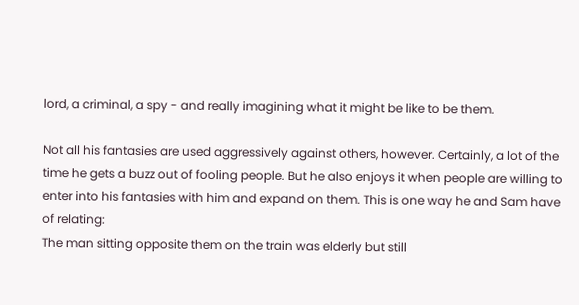lord, a criminal, a spy - and really imagining what it might be like to be them.

Not all his fantasies are used aggressively against others, however. Certainly, a lot of the time he gets a buzz out of fooling people. But he also enjoys it when people are willing to enter into his fantasies with him and expand on them. This is one way he and Sam have of relating:
The man sitting opposite them on the train was elderly but still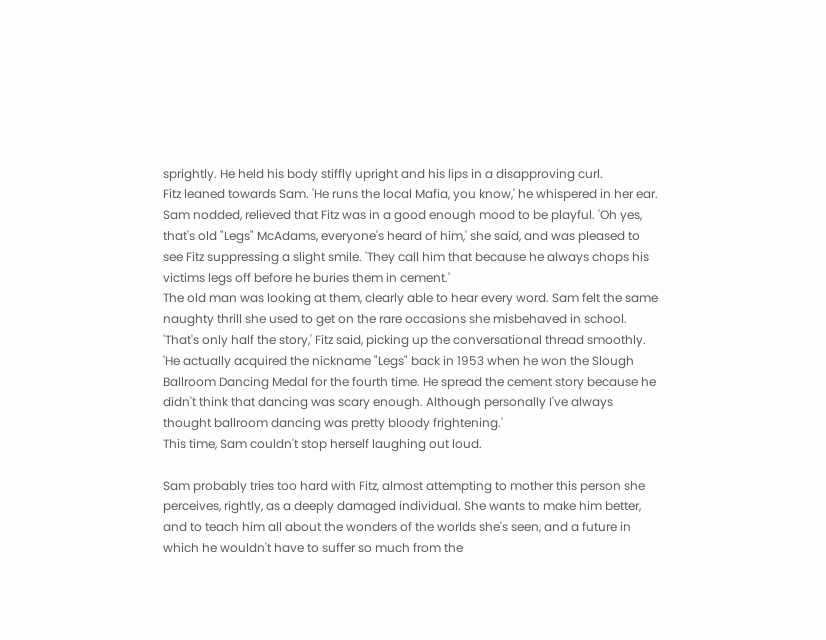sprightly. He held his body stiffly upright and his lips in a disapproving curl.
Fitz leaned towards Sam. 'He runs the local Mafia, you know,' he whispered in her ear.
Sam nodded, relieved that Fitz was in a good enough mood to be playful. 'Oh yes, that's old "Legs" McAdams, everyone's heard of him,' she said, and was pleased to see Fitz suppressing a slight smile. 'They call him that because he always chops his victims legs off before he buries them in cement.'
The old man was looking at them, clearly able to hear every word. Sam felt the same naughty thrill she used to get on the rare occasions she misbehaved in school.
'That's only half the story,' Fitz said, picking up the conversational thread smoothly. 'He actually acquired the nickname "Legs" back in 1953 when he won the Slough Ballroom Dancing Medal for the fourth time. He spread the cement story because he didn't think that dancing was scary enough. Although personally I've always thought ballroom dancing was pretty bloody frightening.'
This time, Sam couldn't stop herself laughing out loud.

Sam probably tries too hard with Fitz, almost attempting to mother this person she perceives, rightly, as a deeply damaged individual. She wants to make him better, and to teach him all about the wonders of the worlds she's seen, and a future in which he wouldn't have to suffer so much from the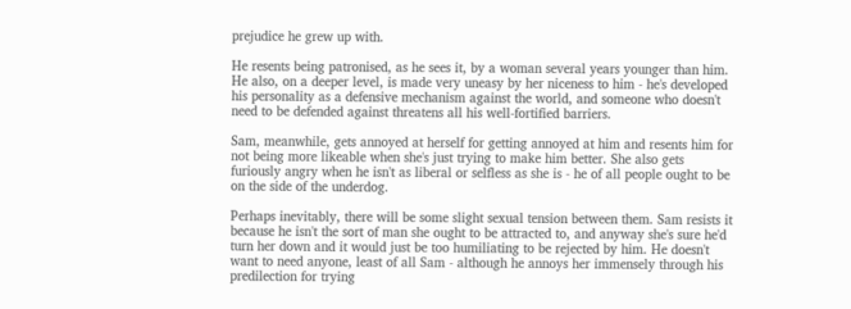prejudice he grew up with.

He resents being patronised, as he sees it, by a woman several years younger than him. He also, on a deeper level, is made very uneasy by her niceness to him - he's developed his personality as a defensive mechanism against the world, and someone who doesn't need to be defended against threatens all his well-fortified barriers.

Sam, meanwhile, gets annoyed at herself for getting annoyed at him and resents him for not being more likeable when she's just trying to make him better. She also gets furiously angry when he isn't as liberal or selfless as she is - he of all people ought to be on the side of the underdog.

Perhaps inevitably, there will be some slight sexual tension between them. Sam resists it because he isn't the sort of man she ought to be attracted to, and anyway she's sure he'd turn her down and it would just be too humiliating to be rejected by him. He doesn't want to need anyone, least of all Sam - although he annoys her immensely through his predilection for trying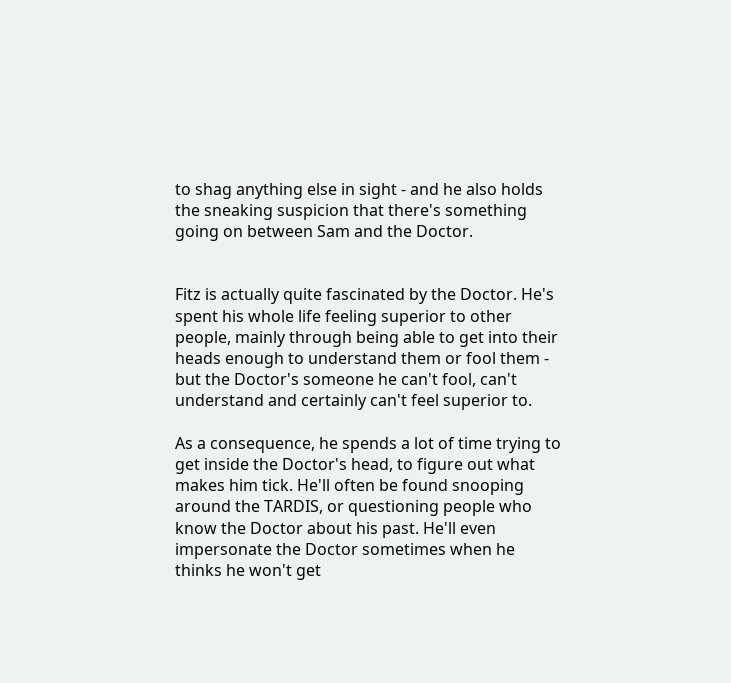to shag anything else in sight - and he also holds the sneaking suspicion that there's something going on between Sam and the Doctor.


Fitz is actually quite fascinated by the Doctor. He's spent his whole life feeling superior to other people, mainly through being able to get into their heads enough to understand them or fool them - but the Doctor's someone he can't fool, can't understand and certainly can't feel superior to.

As a consequence, he spends a lot of time trying to get inside the Doctor's head, to figure out what makes him tick. He'll often be found snooping around the TARDIS, or questioning people who know the Doctor about his past. He'll even impersonate the Doctor sometimes when he thinks he won't get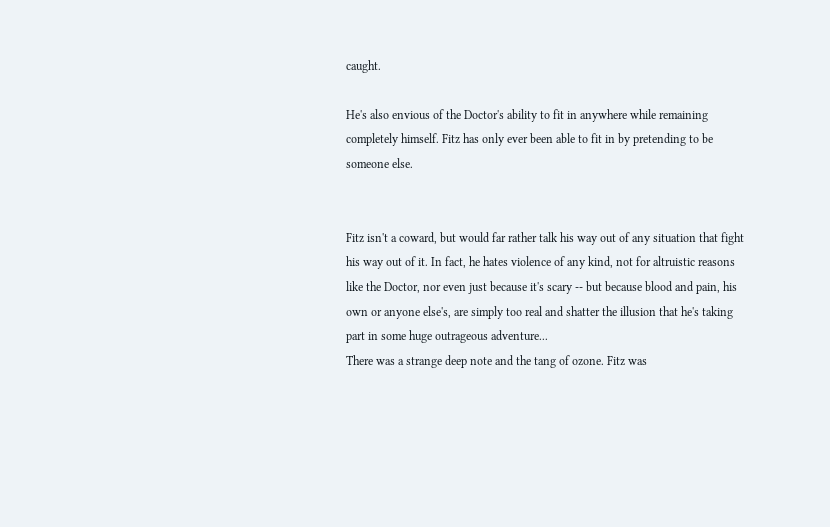caught.

He's also envious of the Doctor's ability to fit in anywhere while remaining completely himself. Fitz has only ever been able to fit in by pretending to be someone else.


Fitz isn't a coward, but would far rather talk his way out of any situation that fight his way out of it. In fact, he hates violence of any kind, not for altruistic reasons like the Doctor, nor even just because it's scary -- but because blood and pain, his own or anyone else's, are simply too real and shatter the illusion that he's taking part in some huge outrageous adventure...
There was a strange deep note and the tang of ozone. Fitz was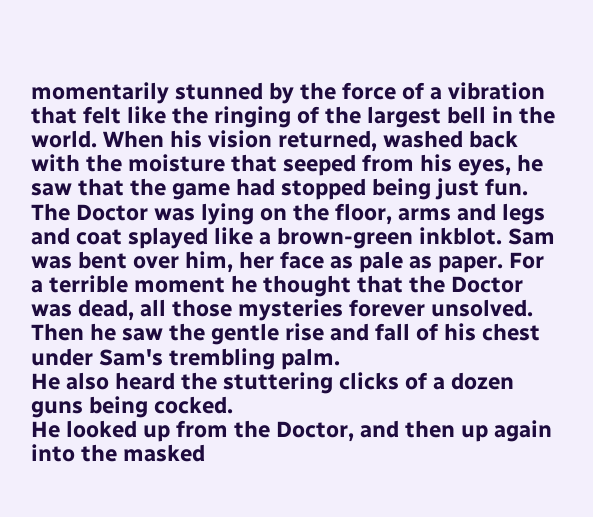momentarily stunned by the force of a vibration that felt like the ringing of the largest bell in the world. When his vision returned, washed back with the moisture that seeped from his eyes, he saw that the game had stopped being just fun.
The Doctor was lying on the floor, arms and legs and coat splayed like a brown-green inkblot. Sam was bent over him, her face as pale as paper. For a terrible moment he thought that the Doctor was dead, all those mysteries forever unsolved. Then he saw the gentle rise and fall of his chest under Sam's trembling palm.
He also heard the stuttering clicks of a dozen guns being cocked.
He looked up from the Doctor, and then up again into the masked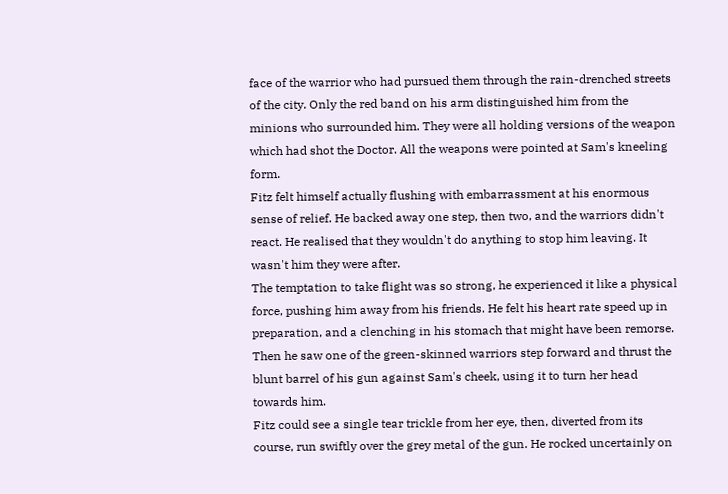face of the warrior who had pursued them through the rain-drenched streets of the city. Only the red band on his arm distinguished him from the minions who surrounded him. They were all holding versions of the weapon which had shot the Doctor. All the weapons were pointed at Sam's kneeling form.
Fitz felt himself actually flushing with embarrassment at his enormous sense of relief. He backed away one step, then two, and the warriors didn't react. He realised that they wouldn't do anything to stop him leaving. It wasn't him they were after.
The temptation to take flight was so strong, he experienced it like a physical force, pushing him away from his friends. He felt his heart rate speed up in preparation, and a clenching in his stomach that might have been remorse. Then he saw one of the green-skinned warriors step forward and thrust the blunt barrel of his gun against Sam's cheek, using it to turn her head towards him.
Fitz could see a single tear trickle from her eye, then, diverted from its course, run swiftly over the grey metal of the gun. He rocked uncertainly on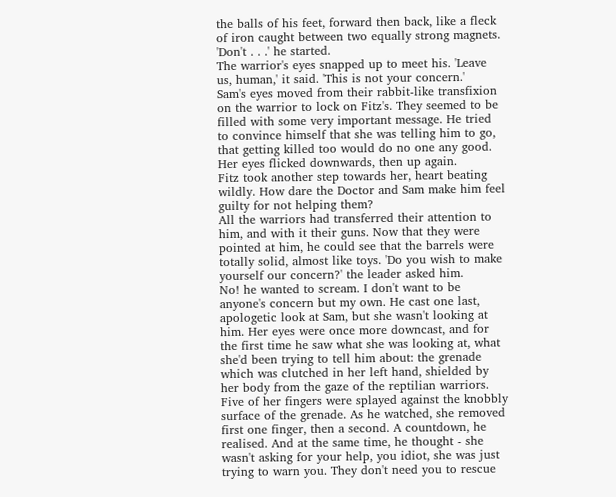the balls of his feet, forward then back, like a fleck of iron caught between two equally strong magnets.
'Don't . . .' he started.
The warrior's eyes snapped up to meet his. 'Leave us, human,' it said. 'This is not your concern.'
Sam's eyes moved from their rabbit-like transfixion on the warrior to lock on Fitz's. They seemed to be filled with some very important message. He tried to convince himself that she was telling him to go, that getting killed too would do no one any good. Her eyes flicked downwards, then up again.
Fitz took another step towards her, heart beating wildly. How dare the Doctor and Sam make him feel guilty for not helping them?
All the warriors had transferred their attention to him, and with it their guns. Now that they were pointed at him, he could see that the barrels were totally solid, almost like toys. 'Do you wish to make yourself our concern?' the leader asked him.
No! he wanted to scream. I don't want to be anyone's concern but my own. He cast one last, apologetic look at Sam, but she wasn't looking at him. Her eyes were once more downcast, and for the first time he saw what she was looking at, what she'd been trying to tell him about: the grenade which was clutched in her left hand, shielded by her body from the gaze of the reptilian warriors.
Five of her fingers were splayed against the knobbly surface of the grenade. As he watched, she removed first one finger, then a second. A countdown, he realised. And at the same time, he thought - she wasn't asking for your help, you idiot, she was just trying to warn you. They don't need you to rescue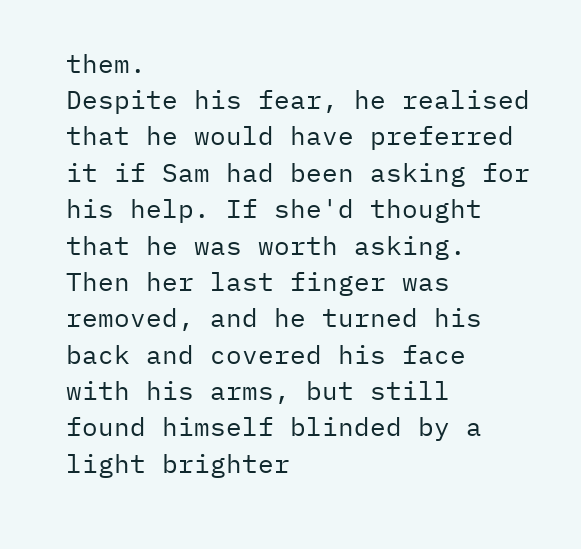them.
Despite his fear, he realised that he would have preferred it if Sam had been asking for his help. If she'd thought that he was worth asking.
Then her last finger was removed, and he turned his back and covered his face with his arms, but still found himself blinded by a light brighter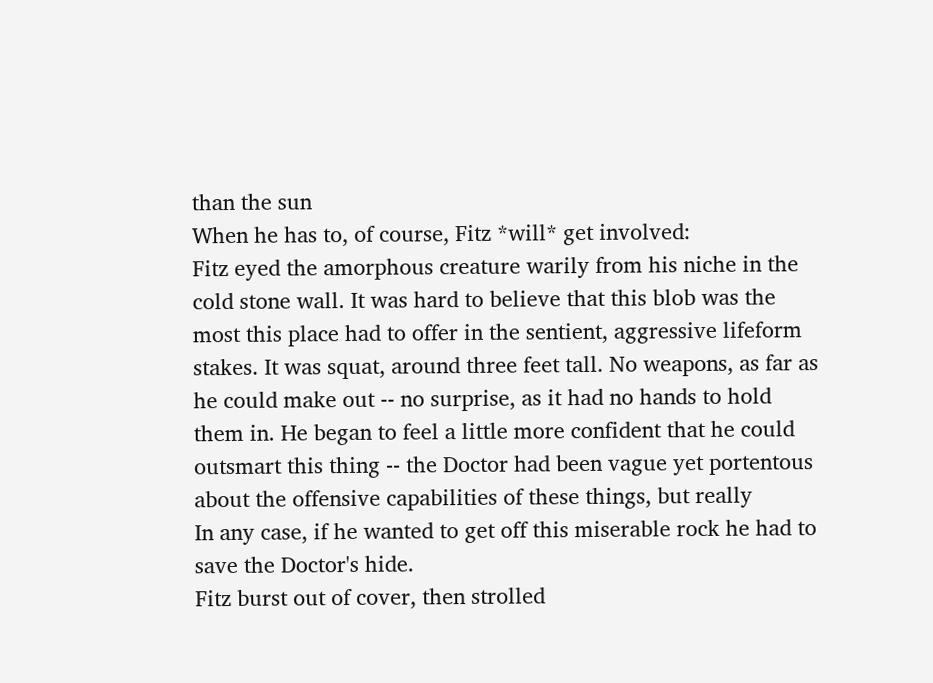than the sun
When he has to, of course, Fitz *will* get involved:
Fitz eyed the amorphous creature warily from his niche in the cold stone wall. It was hard to believe that this blob was the most this place had to offer in the sentient, aggressive lifeform stakes. It was squat, around three feet tall. No weapons, as far as he could make out -- no surprise, as it had no hands to hold them in. He began to feel a little more confident that he could outsmart this thing -- the Doctor had been vague yet portentous about the offensive capabilities of these things, but really
In any case, if he wanted to get off this miserable rock he had to save the Doctor's hide.
Fitz burst out of cover, then strolled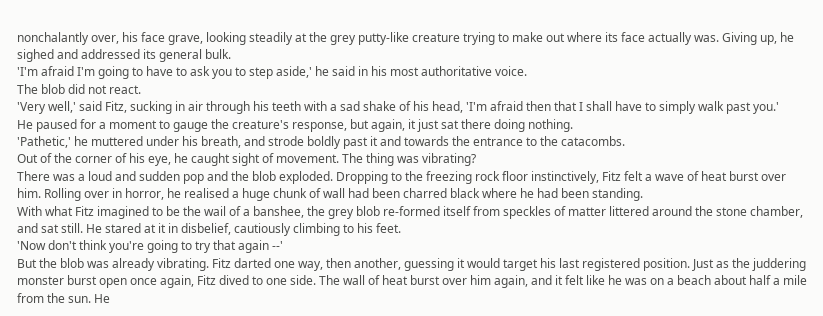nonchalantly over, his face grave, looking steadily at the grey putty-like creature trying to make out where its face actually was. Giving up, he sighed and addressed its general bulk.
'I'm afraid I'm going to have to ask you to step aside,' he said in his most authoritative voice.
The blob did not react.
'Very well,' said Fitz, sucking in air through his teeth with a sad shake of his head, 'I'm afraid then that I shall have to simply walk past you.'
He paused for a moment to gauge the creature's response, but again, it just sat there doing nothing.
'Pathetic,' he muttered under his breath, and strode boldly past it and towards the entrance to the catacombs.
Out of the corner of his eye, he caught sight of movement. The thing was vibrating?
There was a loud and sudden pop and the blob exploded. Dropping to the freezing rock floor instinctively, Fitz felt a wave of heat burst over him. Rolling over in horror, he realised a huge chunk of wall had been charred black where he had been standing.
With what Fitz imagined to be the wail of a banshee, the grey blob re-formed itself from speckles of matter littered around the stone chamber, and sat still. He stared at it in disbelief, cautiously climbing to his feet.
'Now don't think you're going to try that again --'
But the blob was already vibrating. Fitz darted one way, then another, guessing it would target his last registered position. Just as the juddering monster burst open once again, Fitz dived to one side. The wall of heat burst over him again, and it felt like he was on a beach about half a mile from the sun. He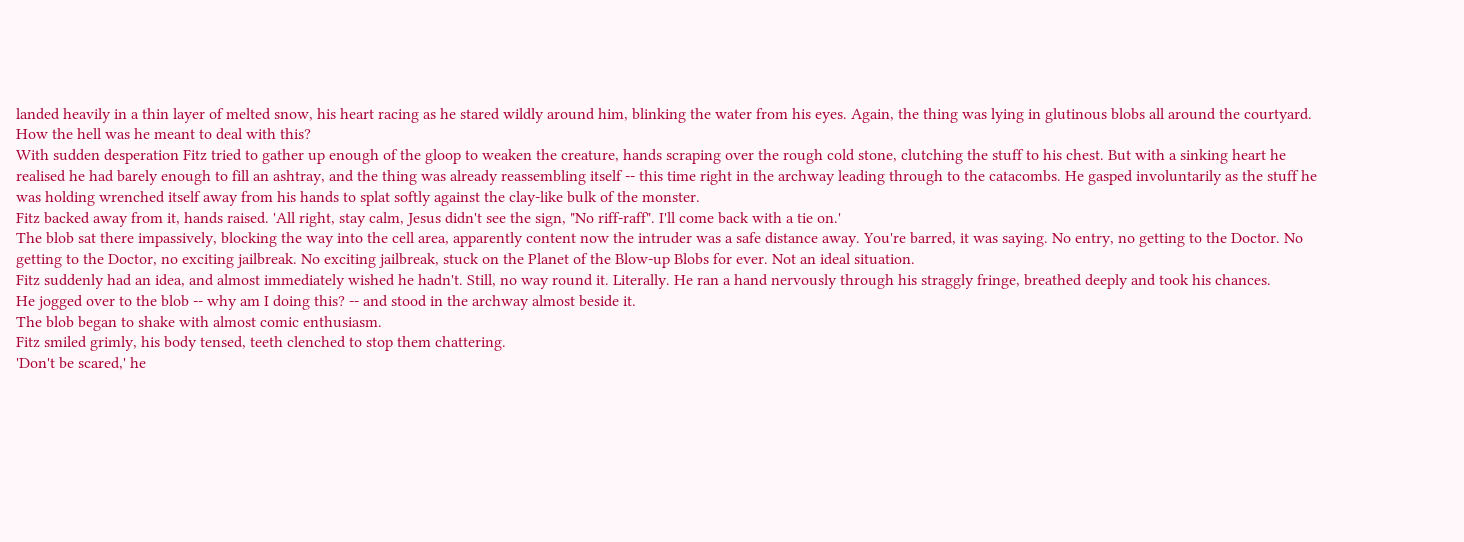landed heavily in a thin layer of melted snow, his heart racing as he stared wildly around him, blinking the water from his eyes. Again, the thing was lying in glutinous blobs all around the courtyard. How the hell was he meant to deal with this?
With sudden desperation Fitz tried to gather up enough of the gloop to weaken the creature, hands scraping over the rough cold stone, clutching the stuff to his chest. But with a sinking heart he realised he had barely enough to fill an ashtray, and the thing was already reassembling itself -- this time right in the archway leading through to the catacombs. He gasped involuntarily as the stuff he was holding wrenched itself away from his hands to splat softly against the clay-like bulk of the monster.
Fitz backed away from it, hands raised. 'All right, stay calm, Jesus didn't see the sign, "No riff-raff". I'll come back with a tie on.'
The blob sat there impassively, blocking the way into the cell area, apparently content now the intruder was a safe distance away. You're barred, it was saying. No entry, no getting to the Doctor. No getting to the Doctor, no exciting jailbreak. No exciting jailbreak, stuck on the Planet of the Blow-up Blobs for ever. Not an ideal situation.
Fitz suddenly had an idea, and almost immediately wished he hadn't. Still, no way round it. Literally. He ran a hand nervously through his straggly fringe, breathed deeply and took his chances.
He jogged over to the blob -- why am I doing this? -- and stood in the archway almost beside it.
The blob began to shake with almost comic enthusiasm.
Fitz smiled grimly, his body tensed, teeth clenched to stop them chattering.
'Don't be scared,' he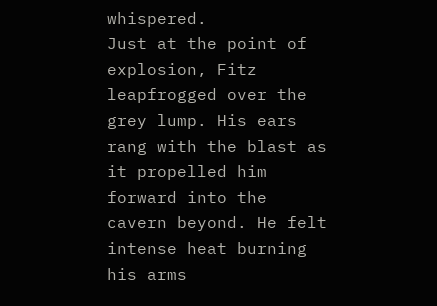whispered.
Just at the point of explosion, Fitz leapfrogged over the grey lump. His ears rang with the blast as it propelled him forward into the cavern beyond. He felt intense heat burning his arms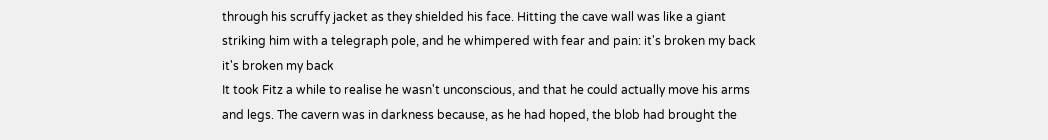through his scruffy jacket as they shielded his face. Hitting the cave wall was like a giant striking him with a telegraph pole, and he whimpered with fear and pain: it's broken my back it's broken my back
It took Fitz a while to realise he wasn't unconscious, and that he could actually move his arms and legs. The cavern was in darkness because, as he had hoped, the blob had brought the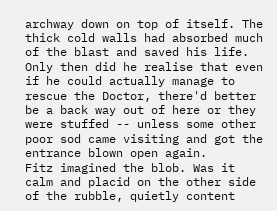archway down on top of itself. The thick cold walls had absorbed much of the blast and saved his life.
Only then did he realise that even if he could actually manage to rescue the Doctor, there'd better be a back way out of here or they were stuffed -- unless some other poor sod came visiting and got the entrance blown open again.
Fitz imagined the blob. Was it calm and placid on the other side of the rubble, quietly content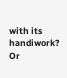with its handiwork? Or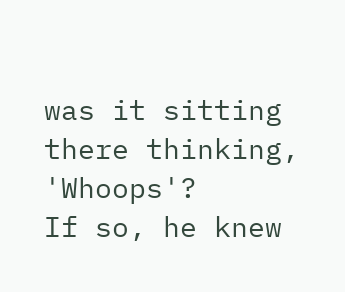was it sitting there thinking, 'Whoops'?
If so, he knew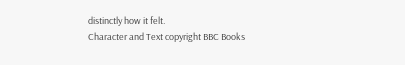distinctly how it felt.
Character and Text copyright BBC Books